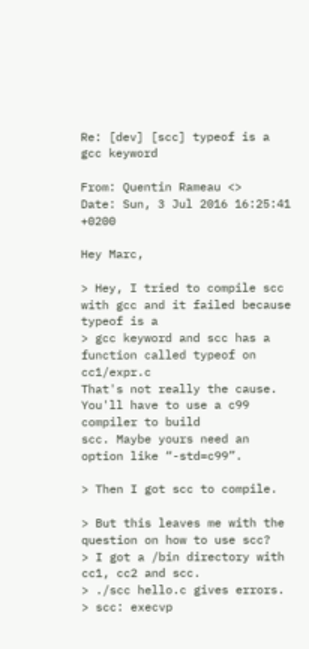Re: [dev] [scc] typeof is a gcc keyword

From: Quentin Rameau <>
Date: Sun, 3 Jul 2016 16:25:41 +0200

Hey Marc,

> Hey, I tried to compile scc with gcc and it failed because typeof is a
> gcc keyword and scc has a function called typeof on cc1/expr.c
That's not really the cause. You'll have to use a c99 compiler to build
scc. Maybe yours need an option like “-std=c99”.

> Then I got scc to compile.

> But this leaves me with the question on how to use scc?
> I got a /bin directory with cc1, cc2 and scc.
> ./scc hello.c gives errors.
> scc: execvp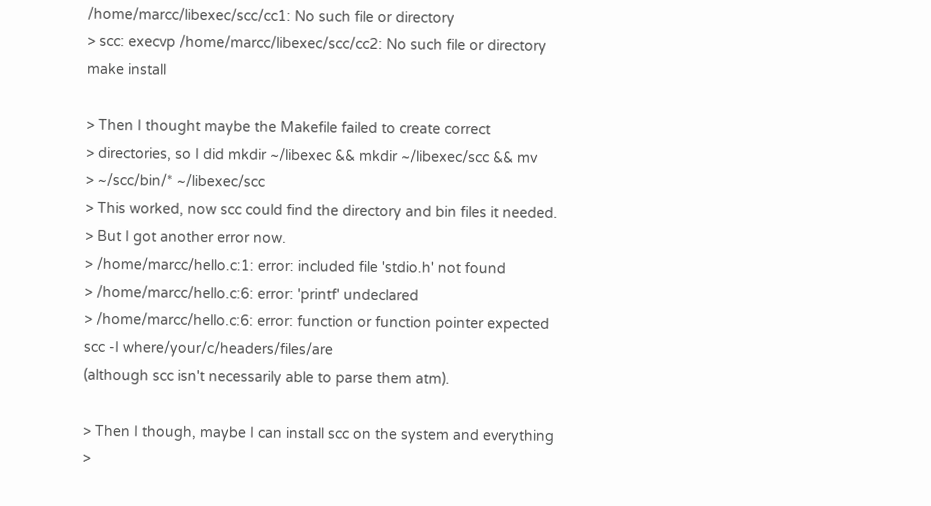/home/marcc/libexec/scc/cc1: No such file or directory
> scc: execvp /home/marcc/libexec/scc/cc2: No such file or directory
make install

> Then I thought maybe the Makefile failed to create correct
> directories, so I did mkdir ~/libexec && mkdir ~/libexec/scc && mv
> ~/scc/bin/* ~/libexec/scc
> This worked, now scc could find the directory and bin files it needed.
> But I got another error now.
> /home/marcc/hello.c:1: error: included file 'stdio.h' not found
> /home/marcc/hello.c:6: error: 'printf' undeclared
> /home/marcc/hello.c:6: error: function or function pointer expected
scc -I where/your/c/headers/files/are
(although scc isn't necessarily able to parse them atm).

> Then I though, maybe I can install scc on the system and everything
>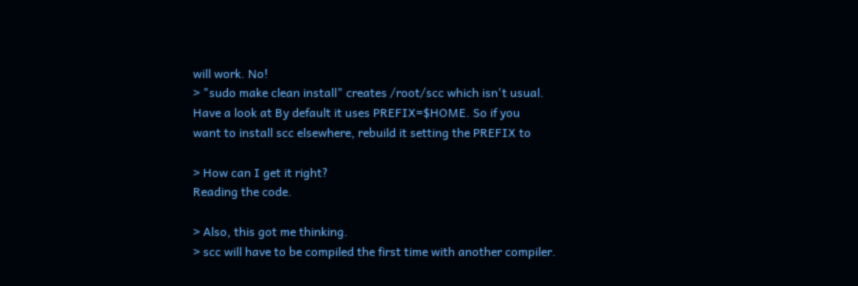will work. No!
> "sudo make clean install" creates /root/scc which isn't usual.
Have a look at By default it uses PREFIX=$HOME. So if you
want to install scc elsewhere, rebuild it setting the PREFIX to

> How can I get it right?
Reading the code.

> Also, this got me thinking.
> scc will have to be compiled the first time with another compiler.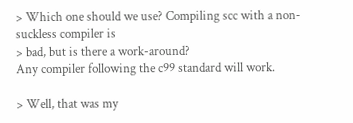> Which one should we use? Compiling scc with a non-suckless compiler is
> bad, but is there a work-around?
Any compiler following the c99 standard will work.

> Well, that was my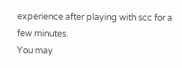experience after playing with scc for a few minutes.
You may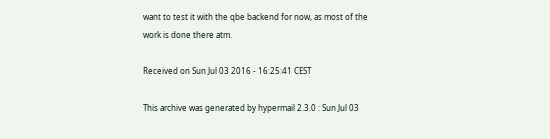want to test it with the qbe backend for now, as most of the
work is done there atm.

Received on Sun Jul 03 2016 - 16:25:41 CEST

This archive was generated by hypermail 2.3.0 : Sun Jul 03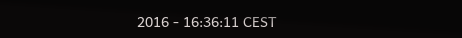2016 - 16:36:11 CEST